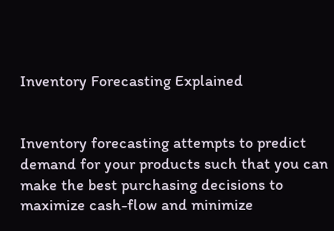Inventory Forecasting Explained


Inventory forecasting attempts to predict demand for your products such that you can make the best purchasing decisions to maximize cash-flow and minimize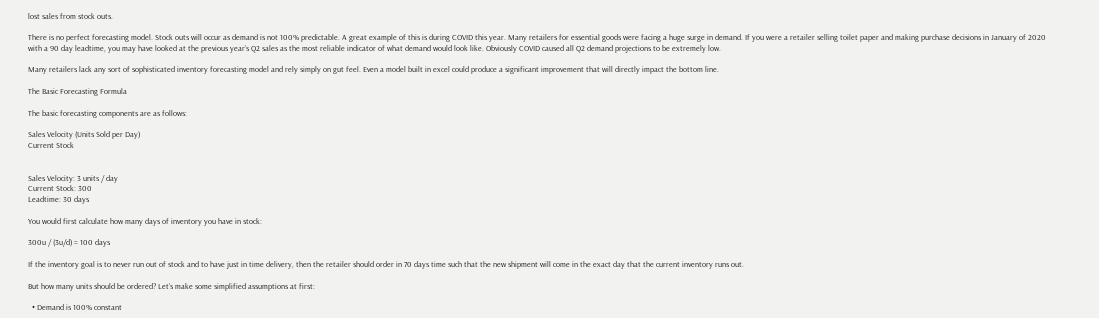lost sales from stock outs.

There is no perfect forecasting model. Stock outs will occur as demand is not 100% predictable. A great example of this is during COVID this year. Many retailers for essential goods were facing a huge surge in demand. If you were a retailer selling toilet paper and making purchase decisions in January of 2020 with a 90 day leadtime, you may have looked at the previous year’s Q2 sales as the most reliable indicator of what demand would look like. Obviously COVID caused all Q2 demand projections to be extremely low.

Many retailers lack any sort of sophisticated inventory forecasting model and rely simply on gut feel. Even a model built in excel could produce a significant improvement that will directly impact the bottom line.

The Basic Forecasting Formula

The basic forecasting components are as follows:

Sales Velocity (Units Sold per Day)
Current Stock


Sales Velocity: 3 units / day
Current Stock: 300
Leadtime: 30 days

You would first calculate how many days of inventory you have in stock:

300u / (3u/d) = 100 days

If the inventory goal is to never run out of stock and to have just in time delivery, then the retailer should order in 70 days time such that the new shipment will come in the exact day that the current inventory runs out.

But how many units should be ordered? Let’s make some simplified assumptions at first:

  • Demand is 100% constant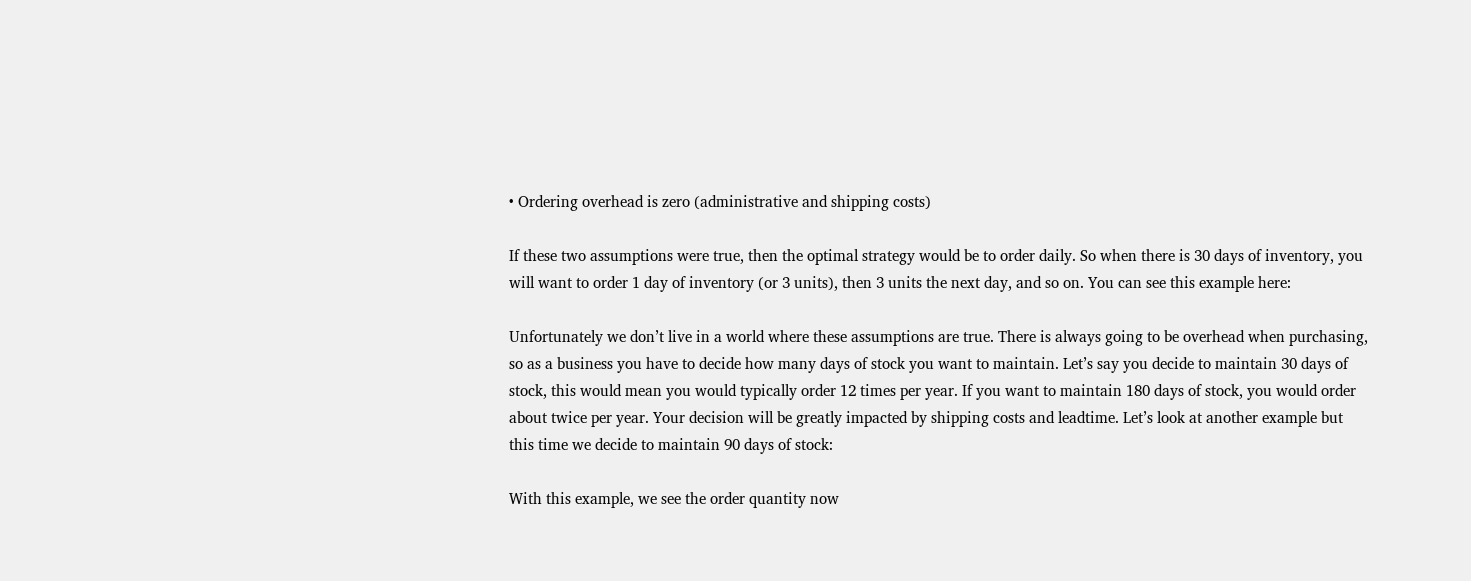• Ordering overhead is zero (administrative and shipping costs)

If these two assumptions were true, then the optimal strategy would be to order daily. So when there is 30 days of inventory, you will want to order 1 day of inventory (or 3 units), then 3 units the next day, and so on. You can see this example here:

Unfortunately we don’t live in a world where these assumptions are true. There is always going to be overhead when purchasing, so as a business you have to decide how many days of stock you want to maintain. Let’s say you decide to maintain 30 days of stock, this would mean you would typically order 12 times per year. If you want to maintain 180 days of stock, you would order about twice per year. Your decision will be greatly impacted by shipping costs and leadtime. Let’s look at another example but this time we decide to maintain 90 days of stock:

With this example, we see the order quantity now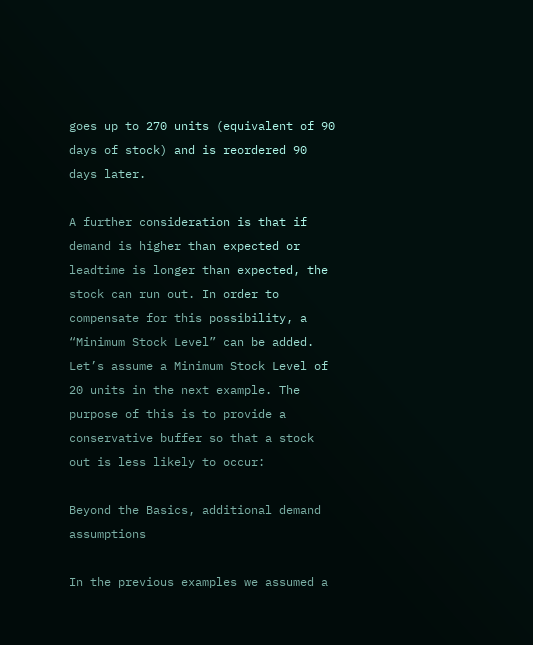goes up to 270 units (equivalent of 90 days of stock) and is reordered 90 days later.

A further consideration is that if demand is higher than expected or leadtime is longer than expected, the stock can run out. In order to compensate for this possibility, a “Minimum Stock Level” can be added. Let’s assume a Minimum Stock Level of 20 units in the next example. The purpose of this is to provide a conservative buffer so that a stock out is less likely to occur:

Beyond the Basics, additional demand assumptions

In the previous examples we assumed a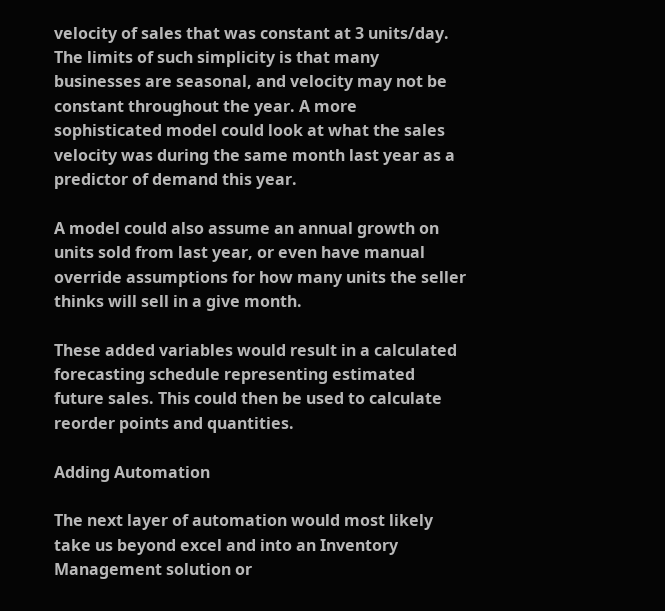velocity of sales that was constant at 3 units/day. The limits of such simplicity is that many businesses are seasonal, and velocity may not be constant throughout the year. A more sophisticated model could look at what the sales velocity was during the same month last year as a predictor of demand this year.

A model could also assume an annual growth on units sold from last year, or even have manual override assumptions for how many units the seller thinks will sell in a give month.

These added variables would result in a calculated forecasting schedule representing estimated future sales. This could then be used to calculate reorder points and quantities.

Adding Automation

The next layer of automation would most likely take us beyond excel and into an Inventory Management solution or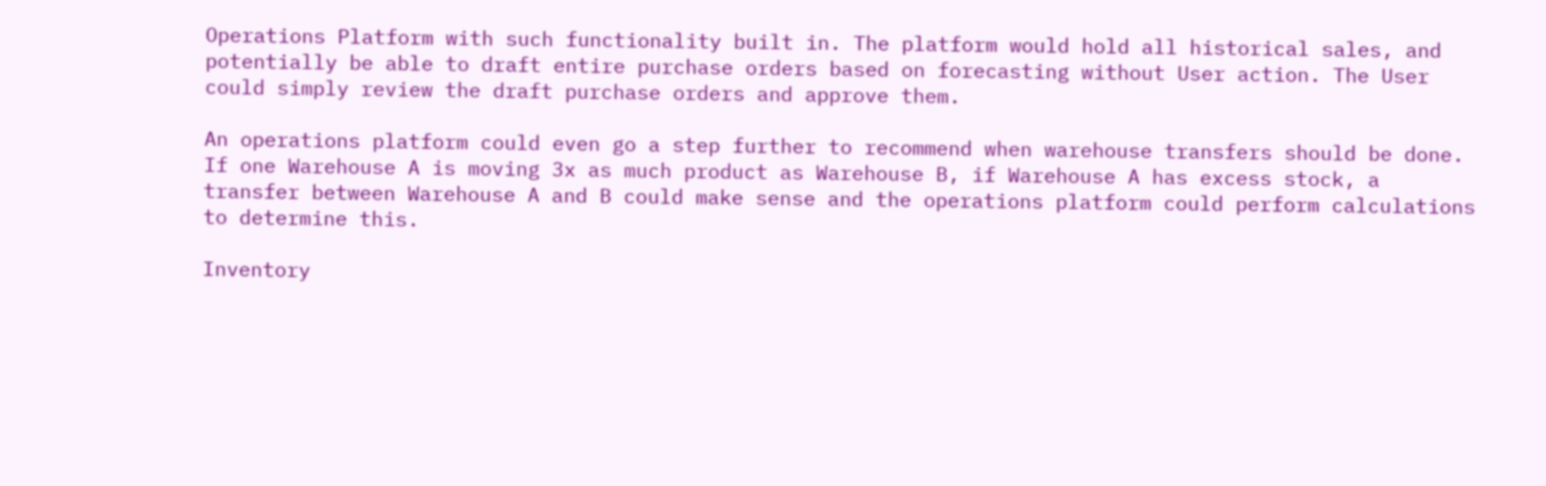Operations Platform with such functionality built in. The platform would hold all historical sales, and potentially be able to draft entire purchase orders based on forecasting without User action. The User could simply review the draft purchase orders and approve them.

An operations platform could even go a step further to recommend when warehouse transfers should be done. If one Warehouse A is moving 3x as much product as Warehouse B, if Warehouse A has excess stock, a transfer between Warehouse A and B could make sense and the operations platform could perform calculations to determine this.

Inventory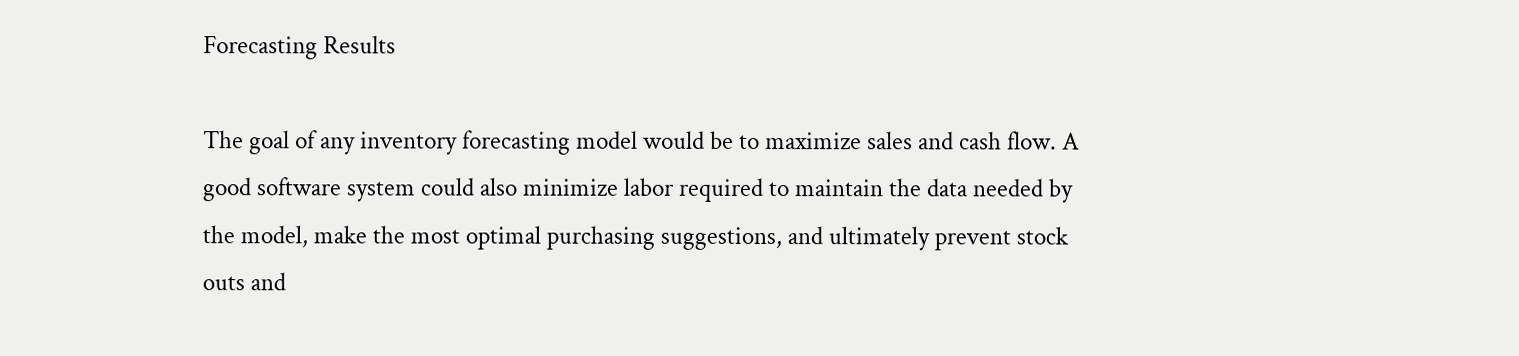Forecasting Results

The goal of any inventory forecasting model would be to maximize sales and cash flow. A good software system could also minimize labor required to maintain the data needed by the model, make the most optimal purchasing suggestions, and ultimately prevent stock outs and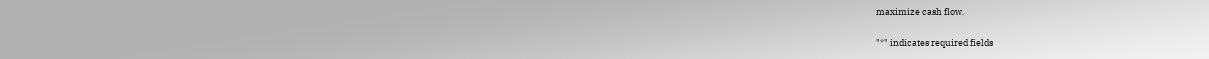maximize cash flow.

"*" indicates required fields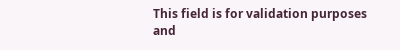This field is for validation purposes and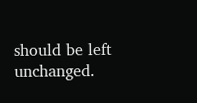should be left unchanged.